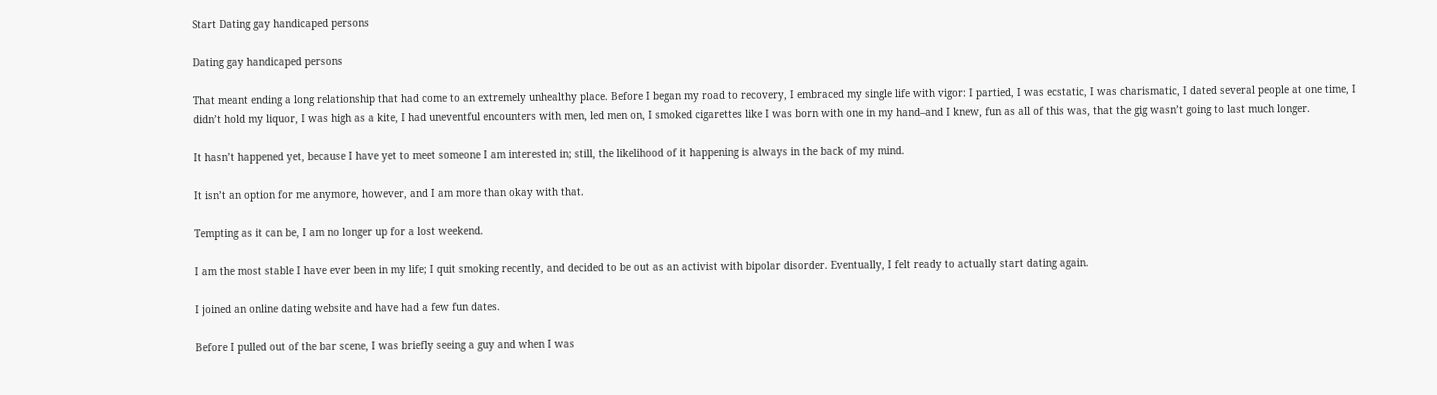Start Dating gay handicaped persons

Dating gay handicaped persons

That meant ending a long relationship that had come to an extremely unhealthy place. Before I began my road to recovery, I embraced my single life with vigor: I partied, I was ecstatic, I was charismatic, I dated several people at one time, I didn’t hold my liquor, I was high as a kite, I had uneventful encounters with men, led men on, I smoked cigarettes like I was born with one in my hand–and I knew, fun as all of this was, that the gig wasn’t going to last much longer.

It hasn’t happened yet, because I have yet to meet someone I am interested in; still, the likelihood of it happening is always in the back of my mind.

It isn’t an option for me anymore, however, and I am more than okay with that.

Tempting as it can be, I am no longer up for a lost weekend.

I am the most stable I have ever been in my life; I quit smoking recently, and decided to be out as an activist with bipolar disorder. Eventually, I felt ready to actually start dating again.

I joined an online dating website and have had a few fun dates.

Before I pulled out of the bar scene, I was briefly seeing a guy and when I was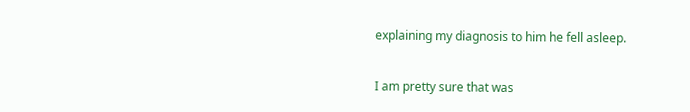explaining my diagnosis to him he fell asleep.

I am pretty sure that was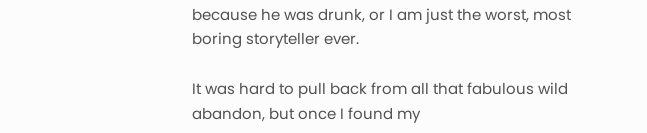because he was drunk, or I am just the worst, most boring storyteller ever.

It was hard to pull back from all that fabulous wild abandon, but once I found my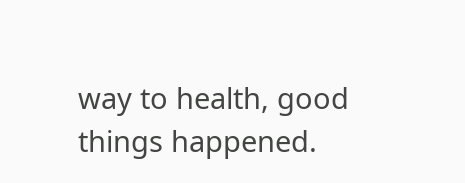way to health, good things happened.